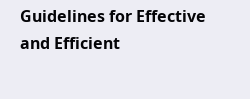Guidelines for Effective and Efficient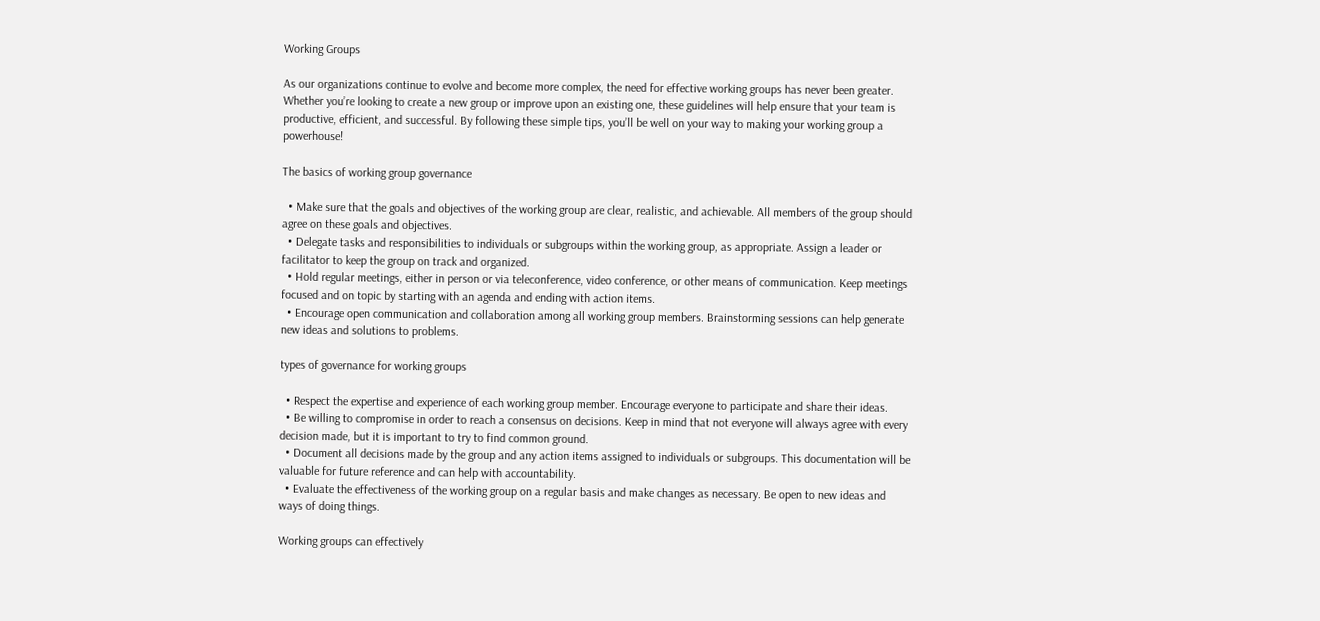Working Groups

As our organizations continue to evolve and become more complex, the need for effective working groups has never been greater. Whether you’re looking to create a new group or improve upon an existing one, these guidelines will help ensure that your team is productive, efficient, and successful. By following these simple tips, you’ll be well on your way to making your working group a powerhouse!

The basics of working group governance

  • Make sure that the goals and objectives of the working group are clear, realistic, and achievable. All members of the group should agree on these goals and objectives.
  • Delegate tasks and responsibilities to individuals or subgroups within the working group, as appropriate. Assign a leader or facilitator to keep the group on track and organized.
  • Hold regular meetings, either in person or via teleconference, video conference, or other means of communication. Keep meetings focused and on topic by starting with an agenda and ending with action items.
  • Encourage open communication and collaboration among all working group members. Brainstorming sessions can help generate new ideas and solutions to problems.

types of governance for working groups

  • Respect the expertise and experience of each working group member. Encourage everyone to participate and share their ideas.
  • Be willing to compromise in order to reach a consensus on decisions. Keep in mind that not everyone will always agree with every decision made, but it is important to try to find common ground.
  • Document all decisions made by the group and any action items assigned to individuals or subgroups. This documentation will be valuable for future reference and can help with accountability.
  • Evaluate the effectiveness of the working group on a regular basis and make changes as necessary. Be open to new ideas and ways of doing things.

Working groups can effectively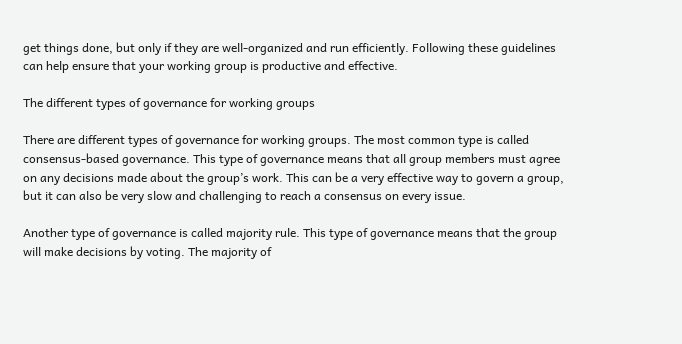get things done, but only if they are well-organized and run efficiently. Following these guidelines can help ensure that your working group is productive and effective.

The different types of governance for working groups

There are different types of governance for working groups. The most common type is called consensus-based governance. This type of governance means that all group members must agree on any decisions made about the group’s work. This can be a very effective way to govern a group, but it can also be very slow and challenging to reach a consensus on every issue.

Another type of governance is called majority rule. This type of governance means that the group will make decisions by voting. The majority of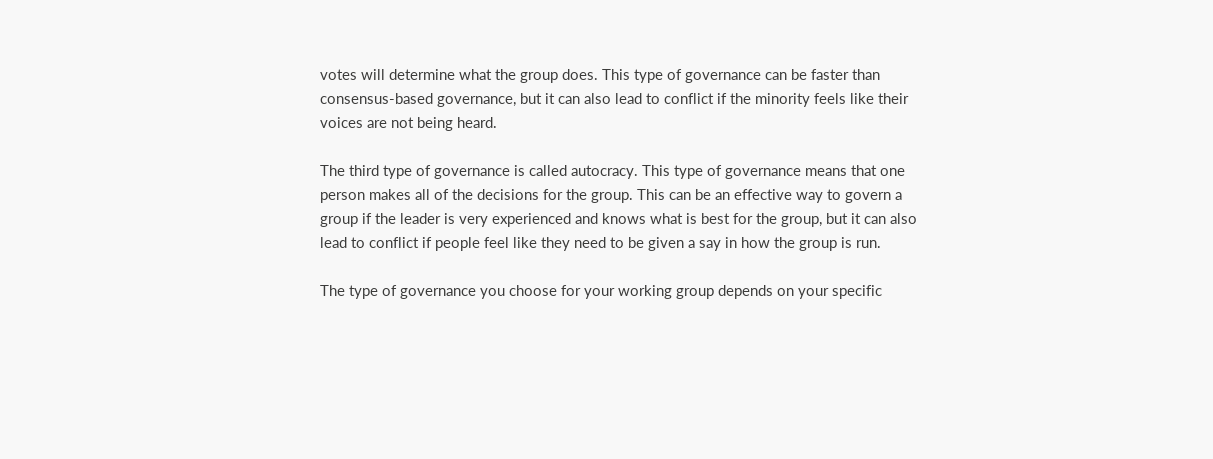votes will determine what the group does. This type of governance can be faster than consensus-based governance, but it can also lead to conflict if the minority feels like their voices are not being heard.

The third type of governance is called autocracy. This type of governance means that one person makes all of the decisions for the group. This can be an effective way to govern a group if the leader is very experienced and knows what is best for the group, but it can also lead to conflict if people feel like they need to be given a say in how the group is run.

The type of governance you choose for your working group depends on your specific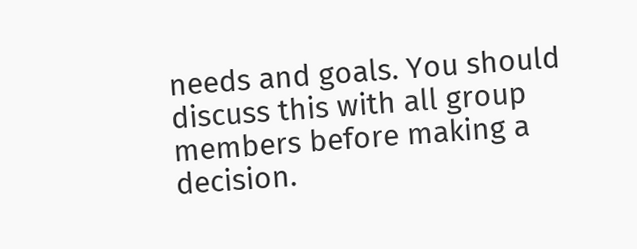needs and goals. You should discuss this with all group members before making a decision.